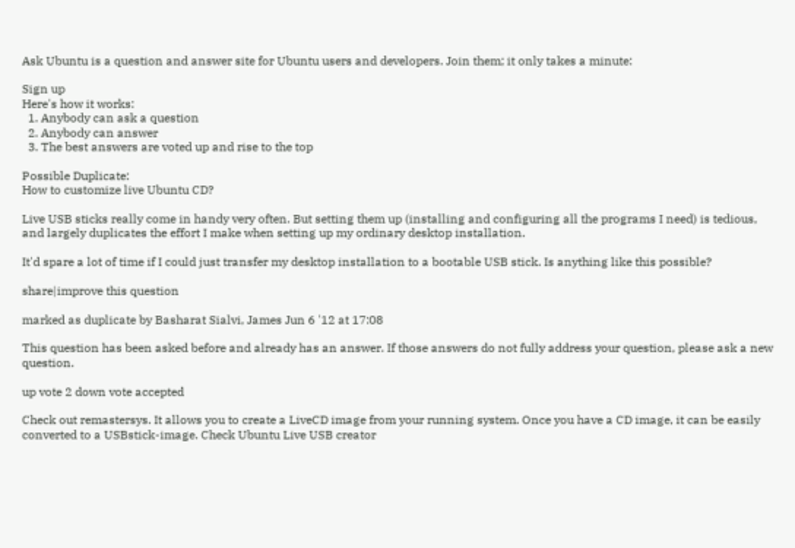Ask Ubuntu is a question and answer site for Ubuntu users and developers. Join them; it only takes a minute:

Sign up
Here's how it works:
  1. Anybody can ask a question
  2. Anybody can answer
  3. The best answers are voted up and rise to the top

Possible Duplicate:
How to customize live Ubuntu CD?

Live USB sticks really come in handy very often. But setting them up (installing and configuring all the programs I need) is tedious, and largely duplicates the effort I make when setting up my ordinary desktop installation.

It'd spare a lot of time if I could just transfer my desktop installation to a bootable USB stick. Is anything like this possible?

share|improve this question

marked as duplicate by Basharat Sialvi, James Jun 6 '12 at 17:08

This question has been asked before and already has an answer. If those answers do not fully address your question, please ask a new question.

up vote 2 down vote accepted

Check out remastersys. It allows you to create a LiveCD image from your running system. Once you have a CD image, it can be easily converted to a USBstick-image. Check Ubuntu Live USB creator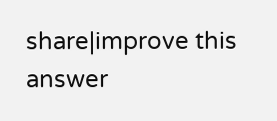share|improve this answer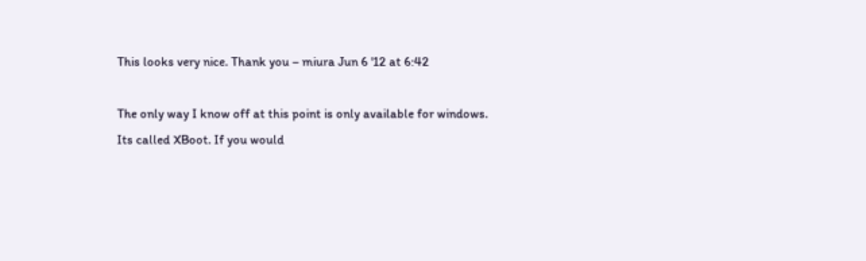This looks very nice. Thank you – miura Jun 6 '12 at 6:42

The only way I know off at this point is only available for windows. Its called XBoot. If you would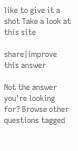like to give it a shot Take a look at this site

share|improve this answer

Not the answer you're looking for? Browse other questions tagged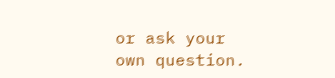or ask your own question.